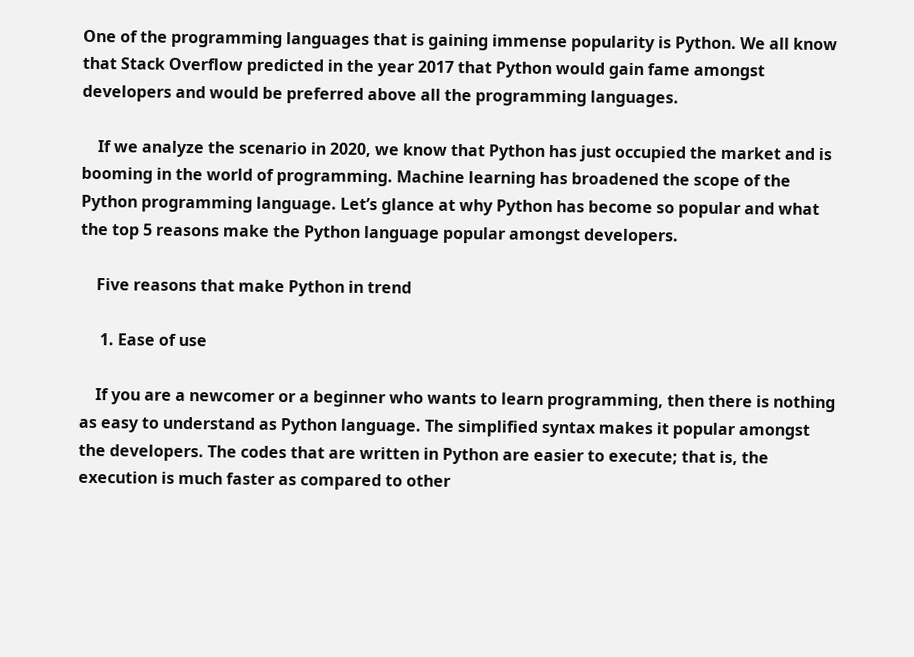One of the programming languages that is gaining immense popularity is Python. We all know that Stack Overflow predicted in the year 2017 that Python would gain fame amongst developers and would be preferred above all the programming languages.

    If we analyze the scenario in 2020, we know that Python has just occupied the market and is booming in the world of programming. Machine learning has broadened the scope of the Python programming language. Let’s glance at why Python has become so popular and what the top 5 reasons make the Python language popular amongst developers.

    Five reasons that make Python in trend

     1. Ease of use

    If you are a newcomer or a beginner who wants to learn programming, then there is nothing as easy to understand as Python language. The simplified syntax makes it popular amongst the developers. The codes that are written in Python are easier to execute; that is, the execution is much faster as compared to other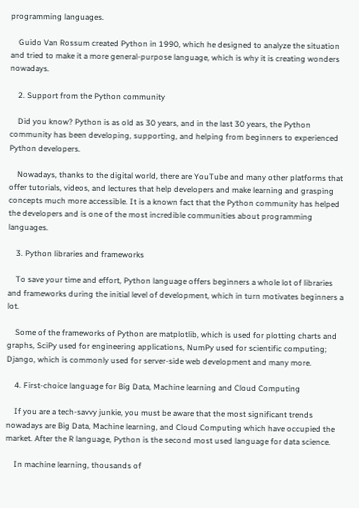programming languages.

    Guido Van Rossum created Python in 1990, which he designed to analyze the situation and tried to make it a more general-purpose language, which is why it is creating wonders nowadays.

    2. Support from the Python community

    Did you know? Python is as old as 30 years, and in the last 30 years, the Python community has been developing, supporting, and helping from beginners to experienced Python developers.

    Nowadays, thanks to the digital world, there are YouTube and many other platforms that offer tutorials, videos, and lectures that help developers and make learning and grasping concepts much more accessible. It is a known fact that the Python community has helped the developers and is one of the most incredible communities about programming languages.

    3. Python libraries and frameworks

    To save your time and effort, Python language offers beginners a whole lot of libraries and frameworks during the initial level of development, which in turn motivates beginners a lot.

    Some of the frameworks of Python are matplotlib, which is used for plotting charts and graphs, SciPy used for engineering applications, NumPy used for scientific computing; Django, which is commonly used for server-side web development and many more.

    4. First-choice language for Big Data, Machine learning and Cloud Computing

    If you are a tech-savvy junkie, you must be aware that the most significant trends nowadays are Big Data, Machine learning, and Cloud Computing which have occupied the market. After the R language, Python is the second most used language for data science.

    In machine learning, thousands of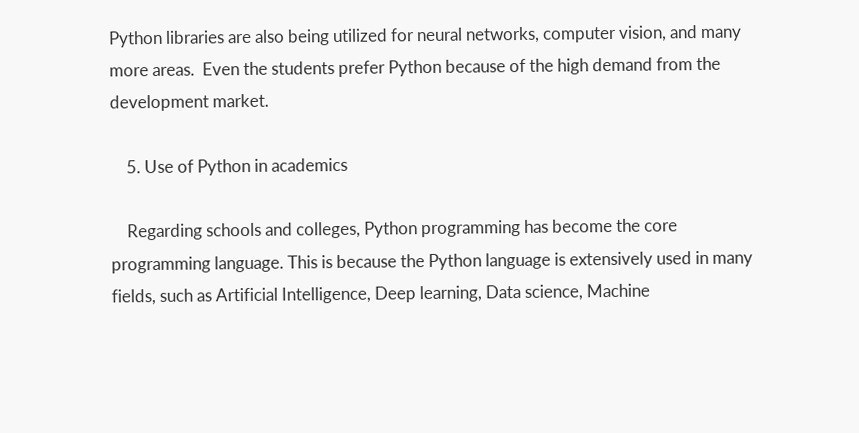Python libraries are also being utilized for neural networks, computer vision, and many more areas.  Even the students prefer Python because of the high demand from the development market.

    5. Use of Python in academics

    Regarding schools and colleges, Python programming has become the core programming language. This is because the Python language is extensively used in many fields, such as Artificial Intelligence, Deep learning, Data science, Machine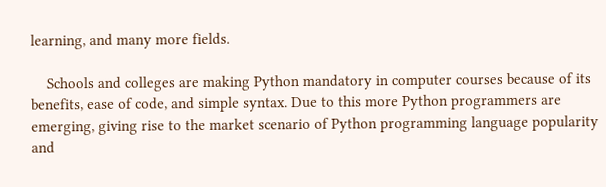learning, and many more fields.

    Schools and colleges are making Python mandatory in computer courses because of its benefits, ease of code, and simple syntax. Due to this more Python programmers are emerging, giving rise to the market scenario of Python programming language popularity and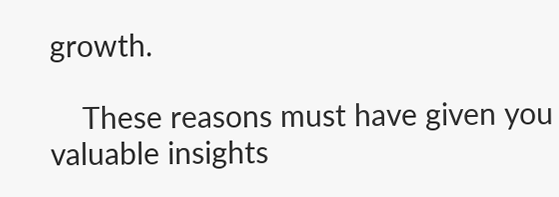growth.

    These reasons must have given you valuable insights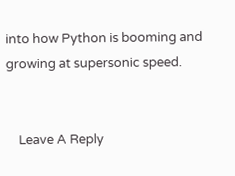into how Python is booming and growing at supersonic speed.


    Leave A Reply